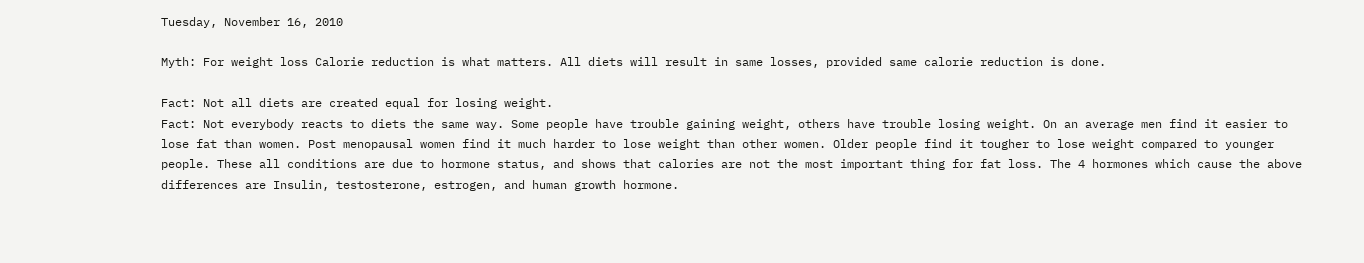Tuesday, November 16, 2010

Myth: For weight loss Calorie reduction is what matters. All diets will result in same losses, provided same calorie reduction is done.

Fact: Not all diets are created equal for losing weight.
Fact: Not everybody reacts to diets the same way. Some people have trouble gaining weight, others have trouble losing weight. On an average men find it easier to lose fat than women. Post menopausal women find it much harder to lose weight than other women. Older people find it tougher to lose weight compared to younger people. These all conditions are due to hormone status, and shows that calories are not the most important thing for fat loss. The 4 hormones which cause the above differences are Insulin, testosterone, estrogen, and human growth hormone.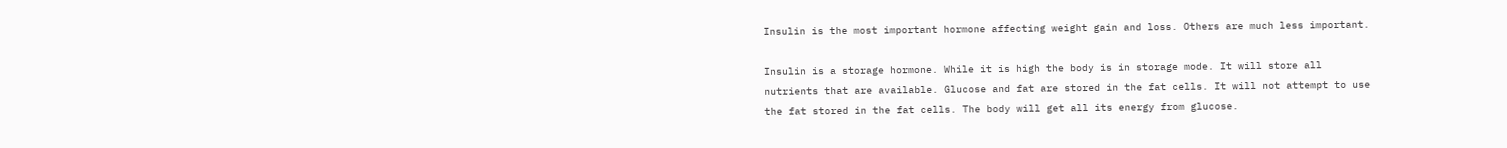Insulin is the most important hormone affecting weight gain and loss. Others are much less important.

Insulin is a storage hormone. While it is high the body is in storage mode. It will store all nutrients that are available. Glucose and fat are stored in the fat cells. It will not attempt to use the fat stored in the fat cells. The body will get all its energy from glucose.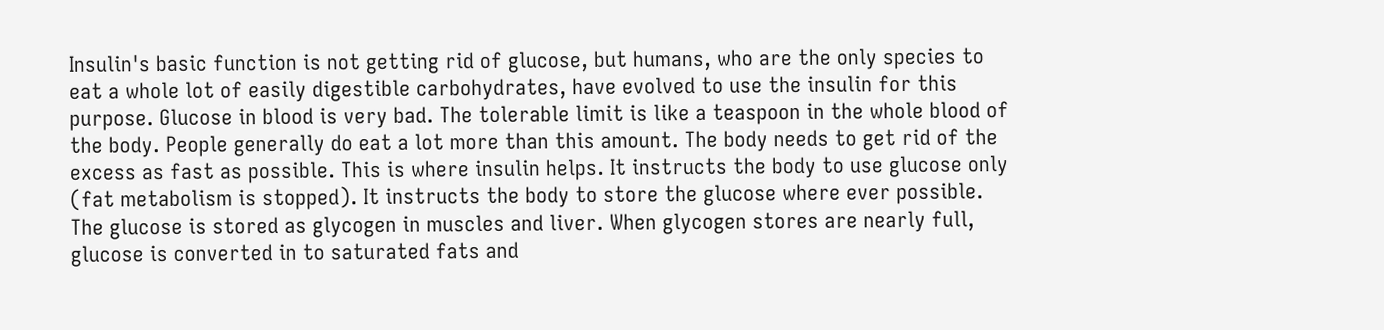Insulin's basic function is not getting rid of glucose, but humans, who are the only species to eat a whole lot of easily digestible carbohydrates, have evolved to use the insulin for this purpose. Glucose in blood is very bad. The tolerable limit is like a teaspoon in the whole blood of the body. People generally do eat a lot more than this amount. The body needs to get rid of the excess as fast as possible. This is where insulin helps. It instructs the body to use glucose only (fat metabolism is stopped). It instructs the body to store the glucose where ever possible. The glucose is stored as glycogen in muscles and liver. When glycogen stores are nearly full, glucose is converted in to saturated fats and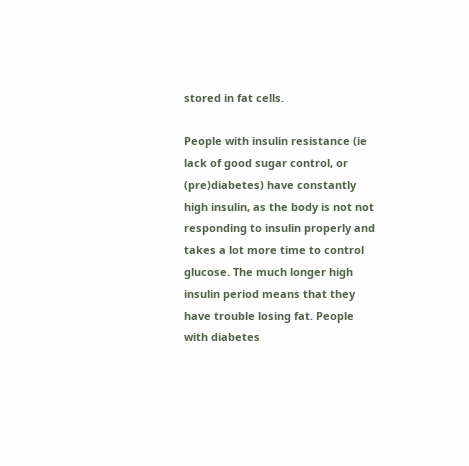stored in fat cells.

People with insulin resistance (ie lack of good sugar control, or (pre)diabetes) have constantly high insulin, as the body is not not responding to insulin properly and takes a lot more time to control glucose. The much longer high insulin period means that they have trouble losing fat. People with diabetes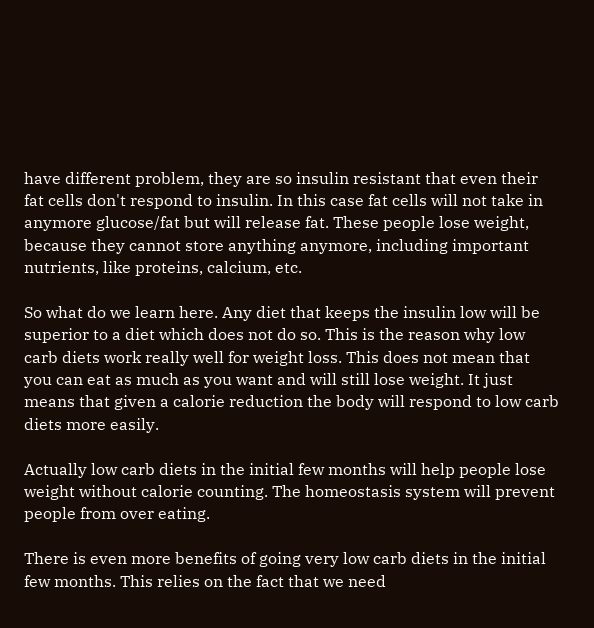have different problem, they are so insulin resistant that even their fat cells don't respond to insulin. In this case fat cells will not take in anymore glucose/fat but will release fat. These people lose weight, because they cannot store anything anymore, including important nutrients, like proteins, calcium, etc.

So what do we learn here. Any diet that keeps the insulin low will be superior to a diet which does not do so. This is the reason why low carb diets work really well for weight loss. This does not mean that you can eat as much as you want and will still lose weight. It just means that given a calorie reduction the body will respond to low carb diets more easily.

Actually low carb diets in the initial few months will help people lose weight without calorie counting. The homeostasis system will prevent people from over eating.

There is even more benefits of going very low carb diets in the initial few months. This relies on the fact that we need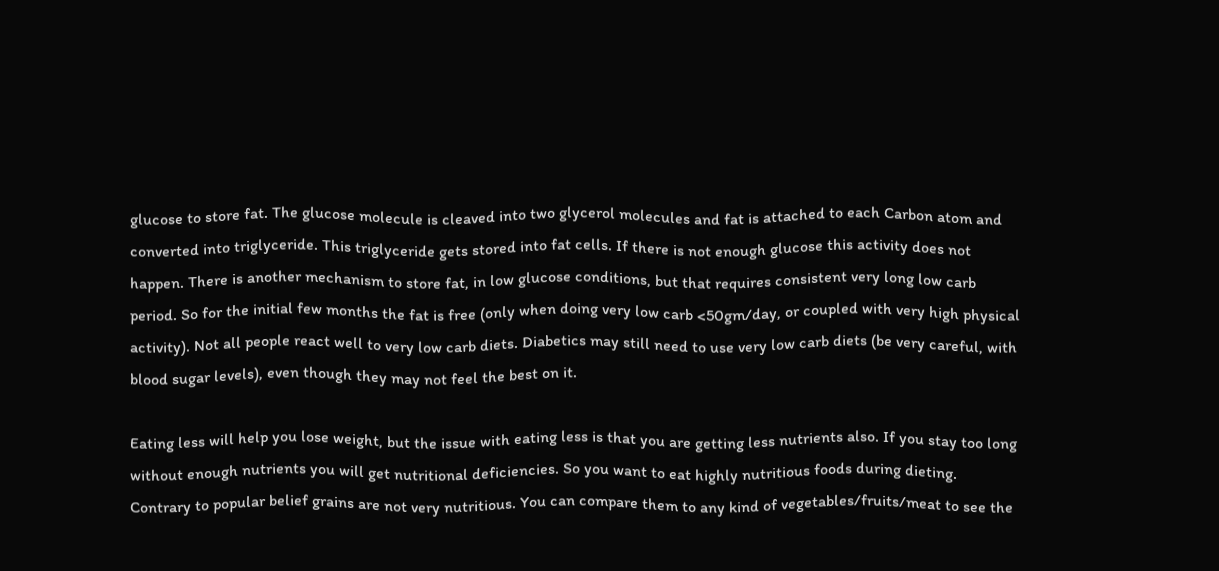glucose to store fat. The glucose molecule is cleaved into two glycerol molecules and fat is attached to each Carbon atom and converted into triglyceride. This triglyceride gets stored into fat cells. If there is not enough glucose this activity does not happen. There is another mechanism to store fat, in low glucose conditions, but that requires consistent very long low carb period. So for the initial few months the fat is free (only when doing very low carb <50gm/day, or coupled with very high physical activity). Not all people react well to very low carb diets. Diabetics may still need to use very low carb diets (be very careful, with blood sugar levels), even though they may not feel the best on it.

Eating less will help you lose weight, but the issue with eating less is that you are getting less nutrients also. If you stay too long without enough nutrients you will get nutritional deficiencies. So you want to eat highly nutritious foods during dieting. Contrary to popular belief grains are not very nutritious. You can compare them to any kind of vegetables/fruits/meat to see the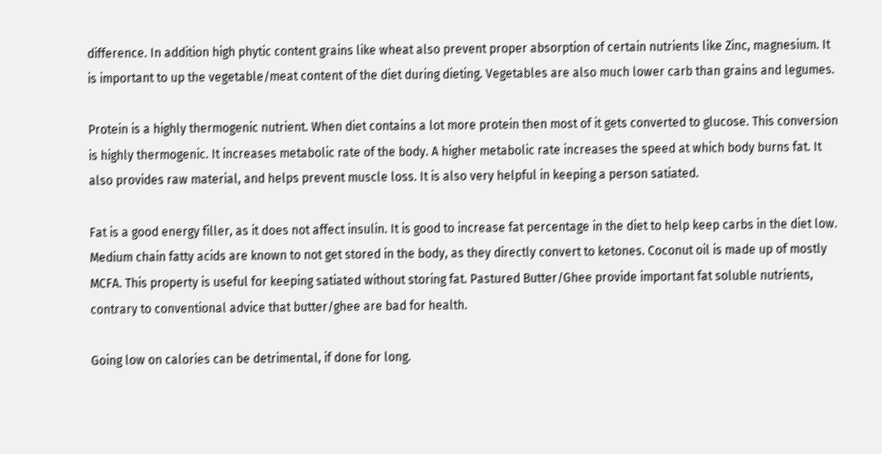difference. In addition high phytic content grains like wheat also prevent proper absorption of certain nutrients like Zinc, magnesium. It is important to up the vegetable/meat content of the diet during dieting. Vegetables are also much lower carb than grains and legumes.

Protein is a highly thermogenic nutrient. When diet contains a lot more protein then most of it gets converted to glucose. This conversion is highly thermogenic. It increases metabolic rate of the body. A higher metabolic rate increases the speed at which body burns fat. It also provides raw material, and helps prevent muscle loss. It is also very helpful in keeping a person satiated.

Fat is a good energy filler, as it does not affect insulin. It is good to increase fat percentage in the diet to help keep carbs in the diet low. Medium chain fatty acids are known to not get stored in the body, as they directly convert to ketones. Coconut oil is made up of mostly MCFA. This property is useful for keeping satiated without storing fat. Pastured Butter/Ghee provide important fat soluble nutrients, contrary to conventional advice that butter/ghee are bad for health.

Going low on calories can be detrimental, if done for long.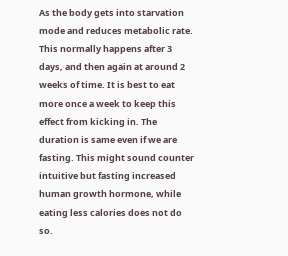As the body gets into starvation mode and reduces metabolic rate. This normally happens after 3 days, and then again at around 2 weeks of time. It is best to eat more once a week to keep this effect from kicking in. The duration is same even if we are fasting. This might sound counter intuitive but fasting increased human growth hormone, while eating less calories does not do so.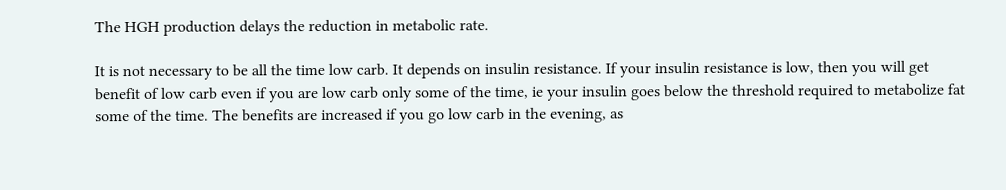The HGH production delays the reduction in metabolic rate.

It is not necessary to be all the time low carb. It depends on insulin resistance. If your insulin resistance is low, then you will get benefit of low carb even if you are low carb only some of the time, ie your insulin goes below the threshold required to metabolize fat some of the time. The benefits are increased if you go low carb in the evening, as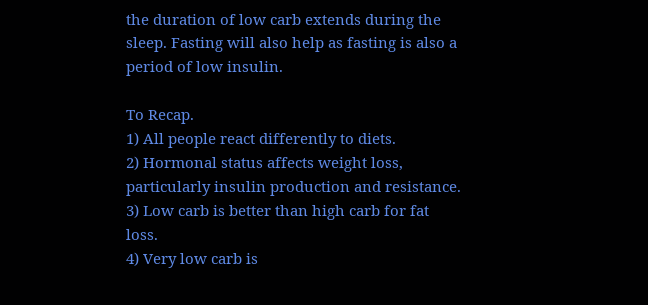the duration of low carb extends during the sleep. Fasting will also help as fasting is also a period of low insulin.

To Recap.
1) All people react differently to diets.
2) Hormonal status affects weight loss, particularly insulin production and resistance.
3) Low carb is better than high carb for fat loss.
4) Very low carb is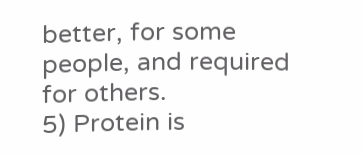better, for some people, and required for others.
5) Protein is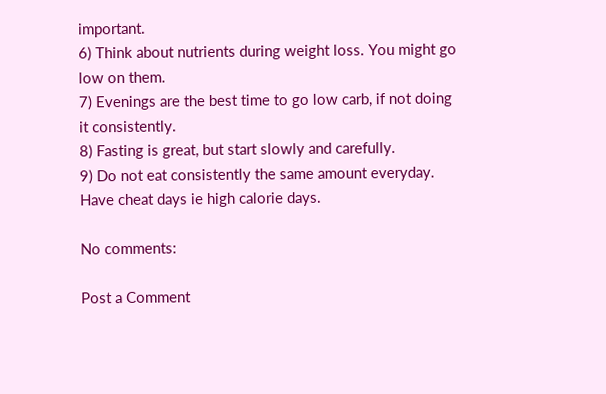important.
6) Think about nutrients during weight loss. You might go low on them.
7) Evenings are the best time to go low carb, if not doing it consistently.
8) Fasting is great, but start slowly and carefully.
9) Do not eat consistently the same amount everyday. Have cheat days ie high calorie days.

No comments:

Post a Comment